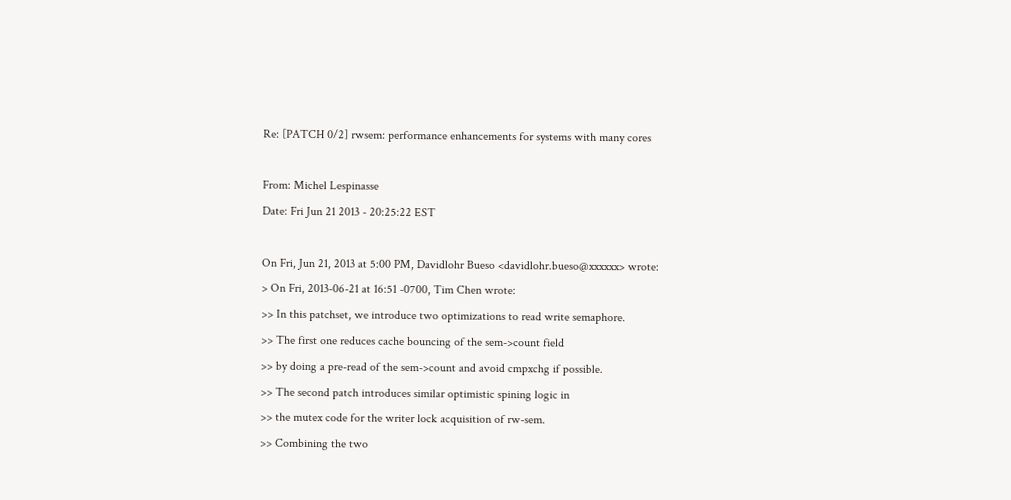Re: [PATCH 0/2] rwsem: performance enhancements for systems with many cores

From: Michel Lespinasse
Date: Fri Jun 21 2013 - 20:25:22 EST

On Fri, Jun 21, 2013 at 5:00 PM, Davidlohr Bueso <davidlohr.bueso@xxxxxx> wrote:
> On Fri, 2013-06-21 at 16:51 -0700, Tim Chen wrote:
>> In this patchset, we introduce two optimizations to read write semaphore.
>> The first one reduces cache bouncing of the sem->count field
>> by doing a pre-read of the sem->count and avoid cmpxchg if possible.
>> The second patch introduces similar optimistic spining logic in
>> the mutex code for the writer lock acquisition of rw-sem.
>> Combining the two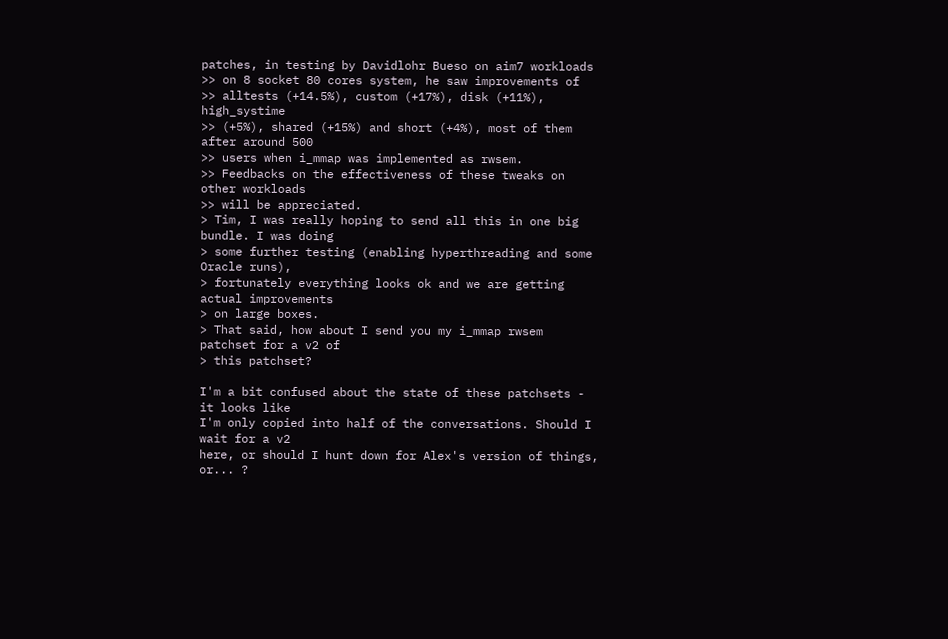patches, in testing by Davidlohr Bueso on aim7 workloads
>> on 8 socket 80 cores system, he saw improvements of
>> alltests (+14.5%), custom (+17%), disk (+11%), high_systime
>> (+5%), shared (+15%) and short (+4%), most of them after around 500
>> users when i_mmap was implemented as rwsem.
>> Feedbacks on the effectiveness of these tweaks on other workloads
>> will be appreciated.
> Tim, I was really hoping to send all this in one big bundle. I was doing
> some further testing (enabling hyperthreading and some Oracle runs),
> fortunately everything looks ok and we are getting actual improvements
> on large boxes.
> That said, how about I send you my i_mmap rwsem patchset for a v2 of
> this patchset?

I'm a bit confused about the state of these patchsets - it looks like
I'm only copied into half of the conversations. Should I wait for a v2
here, or should I hunt down for Alex's version of things, or... ?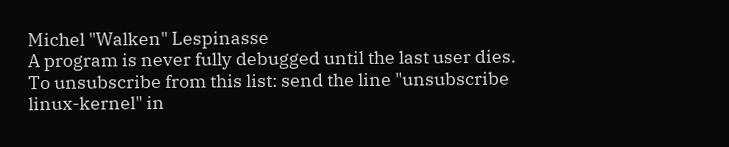Michel "Walken" Lespinasse
A program is never fully debugged until the last user dies.
To unsubscribe from this list: send the line "unsubscribe linux-kernel" in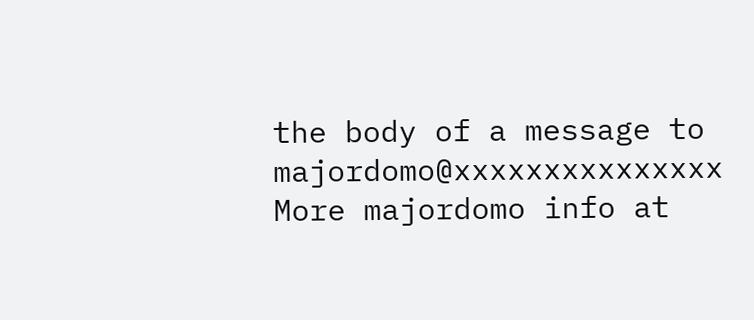the body of a message to majordomo@xxxxxxxxxxxxxxx
More majordomo info at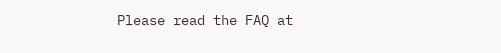Please read the FAQ at